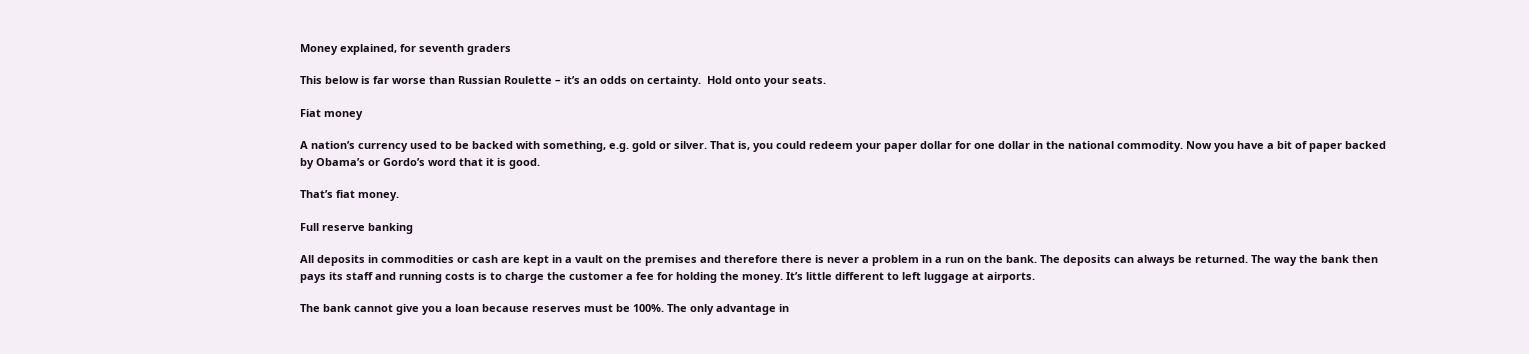Money explained, for seventh graders

This below is far worse than Russian Roulette – it’s an odds on certainty.  Hold onto your seats.

Fiat money

A nation’s currency used to be backed with something, e.g. gold or silver. That is, you could redeem your paper dollar for one dollar in the national commodity. Now you have a bit of paper backed by Obama’s or Gordo’s word that it is good.

That’s fiat money.

Full reserve banking

All deposits in commodities or cash are kept in a vault on the premises and therefore there is never a problem in a run on the bank. The deposits can always be returned. The way the bank then pays its staff and running costs is to charge the customer a fee for holding the money. It’s little different to left luggage at airports.

The bank cannot give you a loan because reserves must be 100%. The only advantage in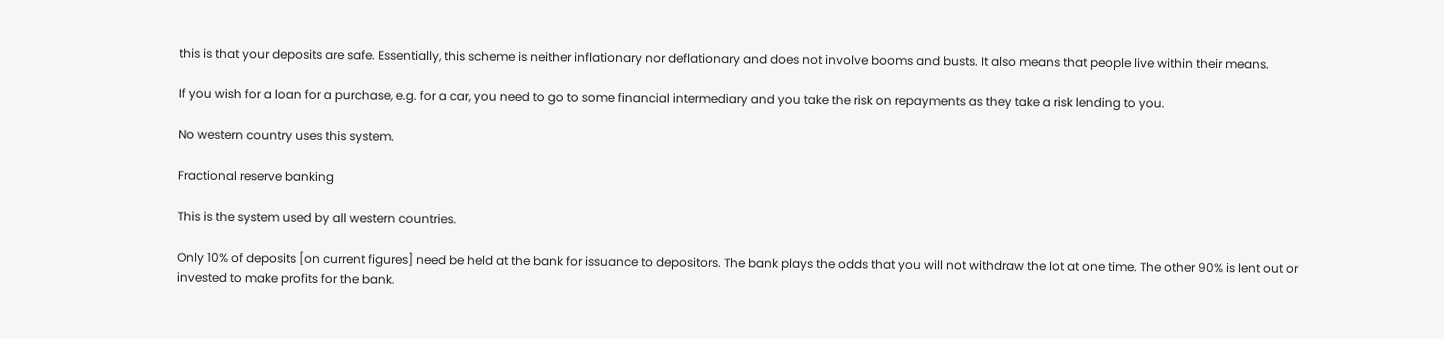this is that your deposits are safe. Essentially, this scheme is neither inflationary nor deflationary and does not involve booms and busts. It also means that people live within their means.

If you wish for a loan for a purchase, e.g. for a car, you need to go to some financial intermediary and you take the risk on repayments as they take a risk lending to you.

No western country uses this system.

Fractional reserve banking

This is the system used by all western countries.

Only 10% of deposits [on current figures] need be held at the bank for issuance to depositors. The bank plays the odds that you will not withdraw the lot at one time. The other 90% is lent out or invested to make profits for the bank.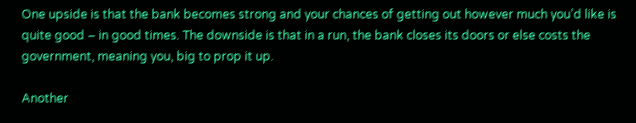One upside is that the bank becomes strong and your chances of getting out however much you’d like is quite good – in good times. The downside is that in a run, the bank closes its doors or else costs the government, meaning you, big to prop it up.

Another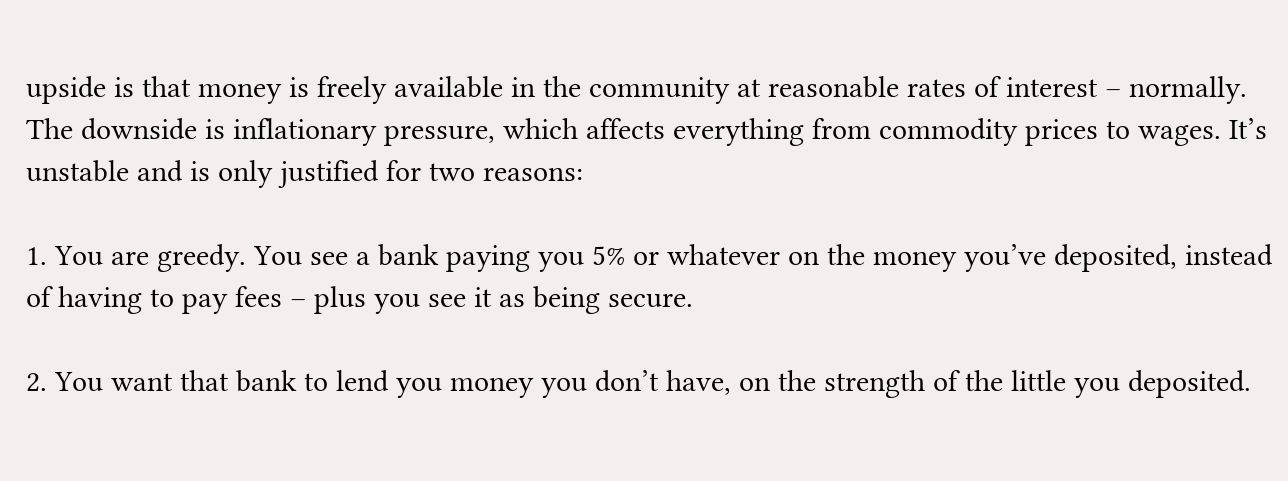upside is that money is freely available in the community at reasonable rates of interest – normally. The downside is inflationary pressure, which affects everything from commodity prices to wages. It’s unstable and is only justified for two reasons:

1. You are greedy. You see a bank paying you 5% or whatever on the money you’ve deposited, instead of having to pay fees – plus you see it as being secure.

2. You want that bank to lend you money you don’t have, on the strength of the little you deposited.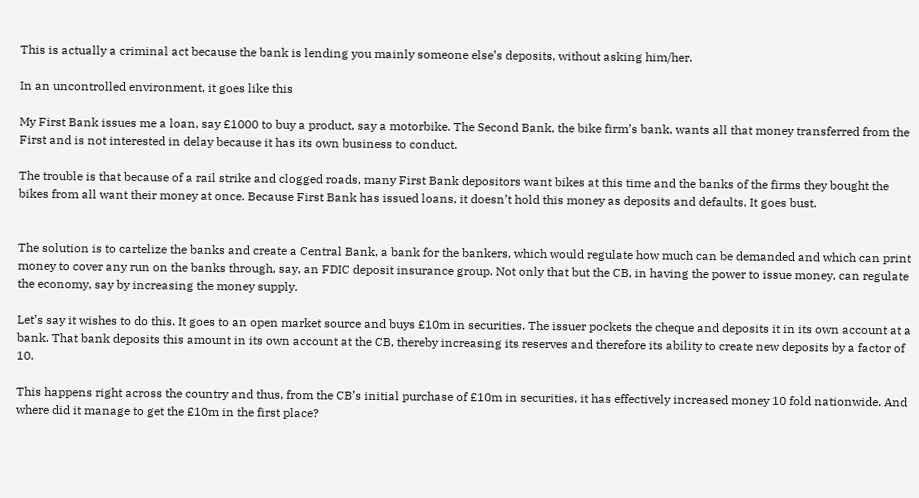This is actually a criminal act because the bank is lending you mainly someone else’s deposits, without asking him/her.

In an uncontrolled environment, it goes like this

My First Bank issues me a loan, say £1000 to buy a product, say a motorbike. The Second Bank, the bike firm’s bank, wants all that money transferred from the First and is not interested in delay because it has its own business to conduct.

The trouble is that because of a rail strike and clogged roads, many First Bank depositors want bikes at this time and the banks of the firms they bought the bikes from all want their money at once. Because First Bank has issued loans, it doesn’t hold this money as deposits and defaults. It goes bust.


The solution is to cartelize the banks and create a Central Bank, a bank for the bankers, which would regulate how much can be demanded and which can print money to cover any run on the banks through, say, an FDIC deposit insurance group. Not only that but the CB, in having the power to issue money, can regulate the economy, say by increasing the money supply.

Let’s say it wishes to do this. It goes to an open market source and buys £10m in securities. The issuer pockets the cheque and deposits it in its own account at a bank. That bank deposits this amount in its own account at the CB, thereby increasing its reserves and therefore its ability to create new deposits by a factor of 10.

This happens right across the country and thus, from the CB’s initial purchase of £10m in securities, it has effectively increased money 10 fold nationwide. And where did it manage to get the £10m in the first place?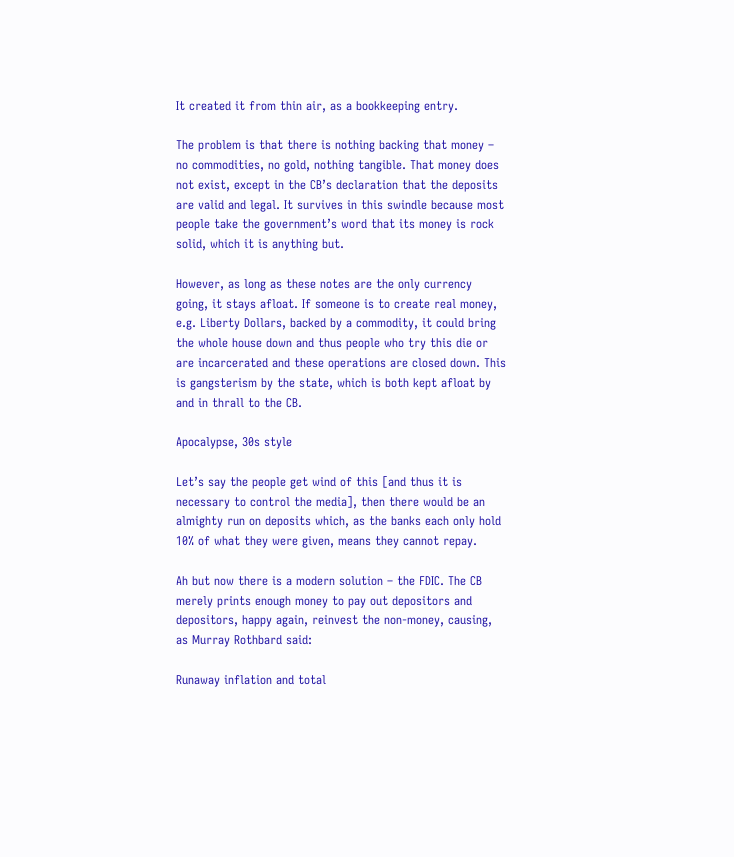It created it from thin air, as a bookkeeping entry.

The problem is that there is nothing backing that money – no commodities, no gold, nothing tangible. That money does not exist, except in the CB’s declaration that the deposits are valid and legal. It survives in this swindle because most people take the government’s word that its money is rock solid, which it is anything but.

However, as long as these notes are the only currency going, it stays afloat. If someone is to create real money, e.g. Liberty Dollars, backed by a commodity, it could bring the whole house down and thus people who try this die or are incarcerated and these operations are closed down. This is gangsterism by the state, which is both kept afloat by and in thrall to the CB.

Apocalypse, 30s style

Let’s say the people get wind of this [and thus it is necessary to control the media], then there would be an almighty run on deposits which, as the banks each only hold 10% of what they were given, means they cannot repay.

Ah but now there is a modern solution – the FDIC. The CB merely prints enough money to pay out depositors and depositors, happy again, reinvest the non-money, causing, as Murray Rothbard said:

Runaway inflation and total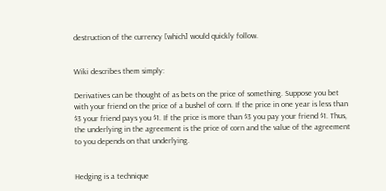destruction of the currency [which] would quickly follow.


Wiki describes them simply:

Derivatives can be thought of as bets on the price of something. Suppose you bet with your friend on the price of a bushel of corn. If the price in one year is less than $3 your friend pays you $1. If the price is more than $3 you pay your friend $1. Thus, the underlying in the agreement is the price of corn and the value of the agreement to you depends on that underlying.


Hedging is a technique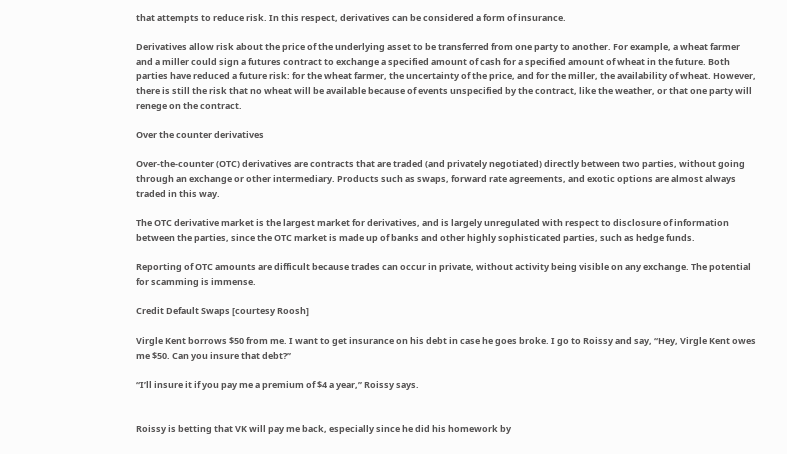that attempts to reduce risk. In this respect, derivatives can be considered a form of insurance.

Derivatives allow risk about the price of the underlying asset to be transferred from one party to another. For example, a wheat farmer and a miller could sign a futures contract to exchange a specified amount of cash for a specified amount of wheat in the future. Both parties have reduced a future risk: for the wheat farmer, the uncertainty of the price, and for the miller, the availability of wheat. However, there is still the risk that no wheat will be available because of events unspecified by the contract, like the weather, or that one party will renege on the contract.

Over the counter derivatives

Over-the-counter (OTC) derivatives are contracts that are traded (and privately negotiated) directly between two parties, without going through an exchange or other intermediary. Products such as swaps, forward rate agreements, and exotic options are almost always traded in this way.

The OTC derivative market is the largest market for derivatives, and is largely unregulated with respect to disclosure of information between the parties, since the OTC market is made up of banks and other highly sophisticated parties, such as hedge funds.

Reporting of OTC amounts are difficult because trades can occur in private, without activity being visible on any exchange. The potential for scamming is immense.

Credit Default Swaps [courtesy Roosh]

Virgle Kent borrows $50 from me. I want to get insurance on his debt in case he goes broke. I go to Roissy and say, “Hey, Virgle Kent owes me $50. Can you insure that debt?”

“I’ll insure it if you pay me a premium of $4 a year,” Roissy says.


Roissy is betting that VK will pay me back, especially since he did his homework by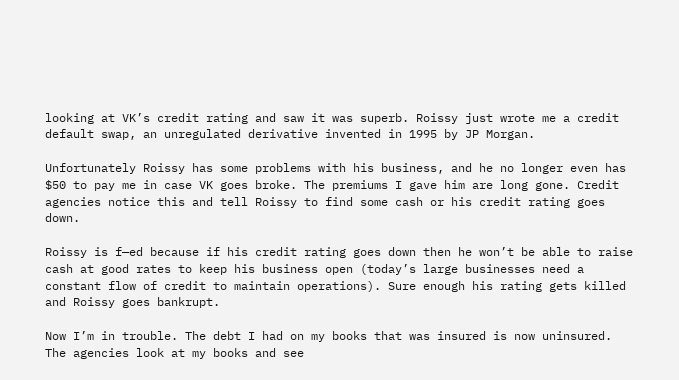looking at VK’s credit rating and saw it was superb. Roissy just wrote me a credit default swap, an unregulated derivative invented in 1995 by JP Morgan.

Unfortunately Roissy has some problems with his business, and he no longer even has $50 to pay me in case VK goes broke. The premiums I gave him are long gone. Credit agencies notice this and tell Roissy to find some cash or his credit rating goes down.

Roissy is f—ed because if his credit rating goes down then he won’t be able to raise cash at good rates to keep his business open (today’s large businesses need a constant flow of credit to maintain operations). Sure enough his rating gets killed and Roissy goes bankrupt.

Now I’m in trouble. The debt I had on my books that was insured is now uninsured. The agencies look at my books and see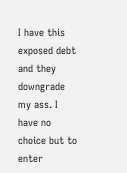I have this exposed debt and they downgrade my ass. I have no choice but to enter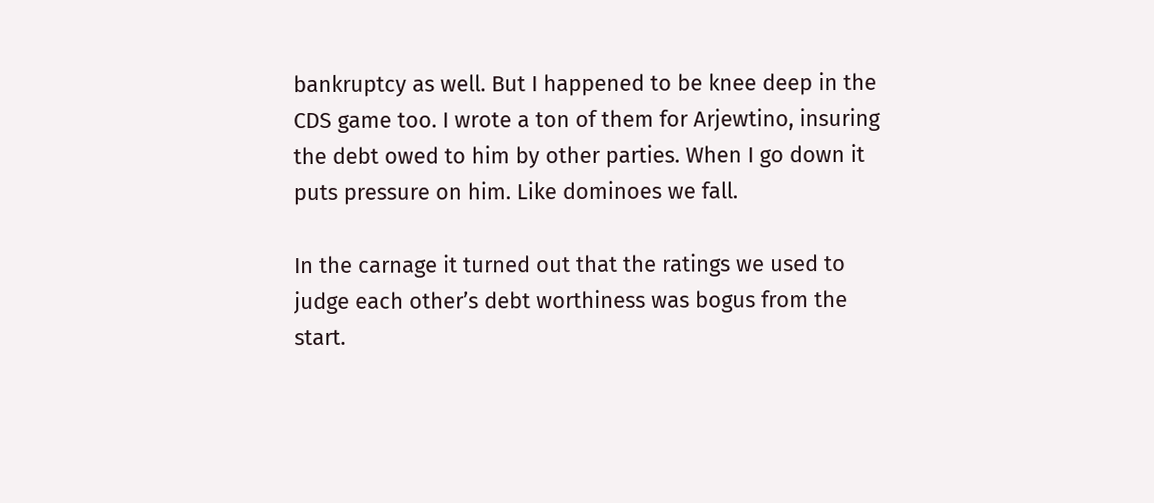bankruptcy as well. But I happened to be knee deep in the CDS game too. I wrote a ton of them for Arjewtino, insuring the debt owed to him by other parties. When I go down it puts pressure on him. Like dominoes we fall.

In the carnage it turned out that the ratings we used to judge each other’s debt worthiness was bogus from the start.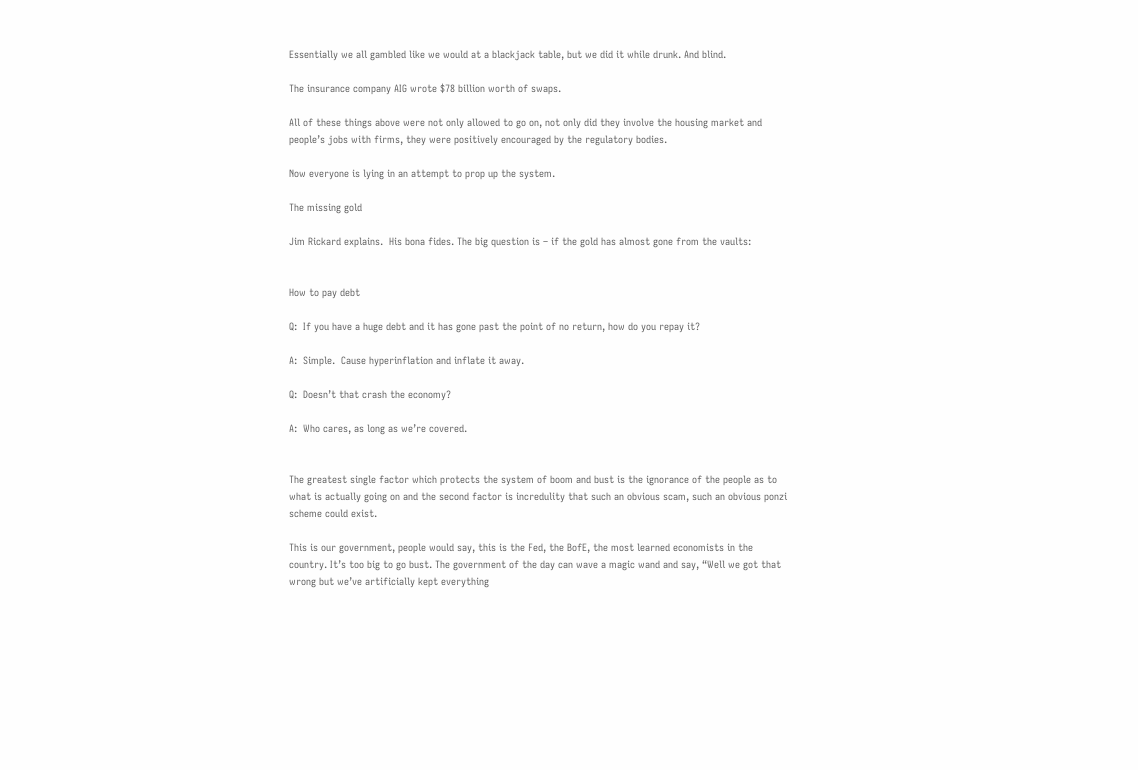Essentially we all gambled like we would at a blackjack table, but we did it while drunk. And blind.

The insurance company AIG wrote $78 billion worth of swaps.

All of these things above were not only allowed to go on, not only did they involve the housing market and people’s jobs with firms, they were positively encouraged by the regulatory bodies.

Now everyone is lying in an attempt to prop up the system.

The missing gold

Jim Rickard explains.  His bona fides. The big question is – if the gold has almost gone from the vaults:


How to pay debt

Q:  If you have a huge debt and it has gone past the point of no return, how do you repay it?

A:  Simple.  Cause hyperinflation and inflate it away.

Q:  Doesn’t that crash the economy?

A:  Who cares, as long as we’re covered.


The greatest single factor which protects the system of boom and bust is the ignorance of the people as to what is actually going on and the second factor is incredulity that such an obvious scam, such an obvious ponzi scheme could exist.

This is our government, people would say, this is the Fed, the BofE, the most learned economists in the country. It’s too big to go bust. The government of the day can wave a magic wand and say, “Well we got that wrong but we’ve artificially kept everything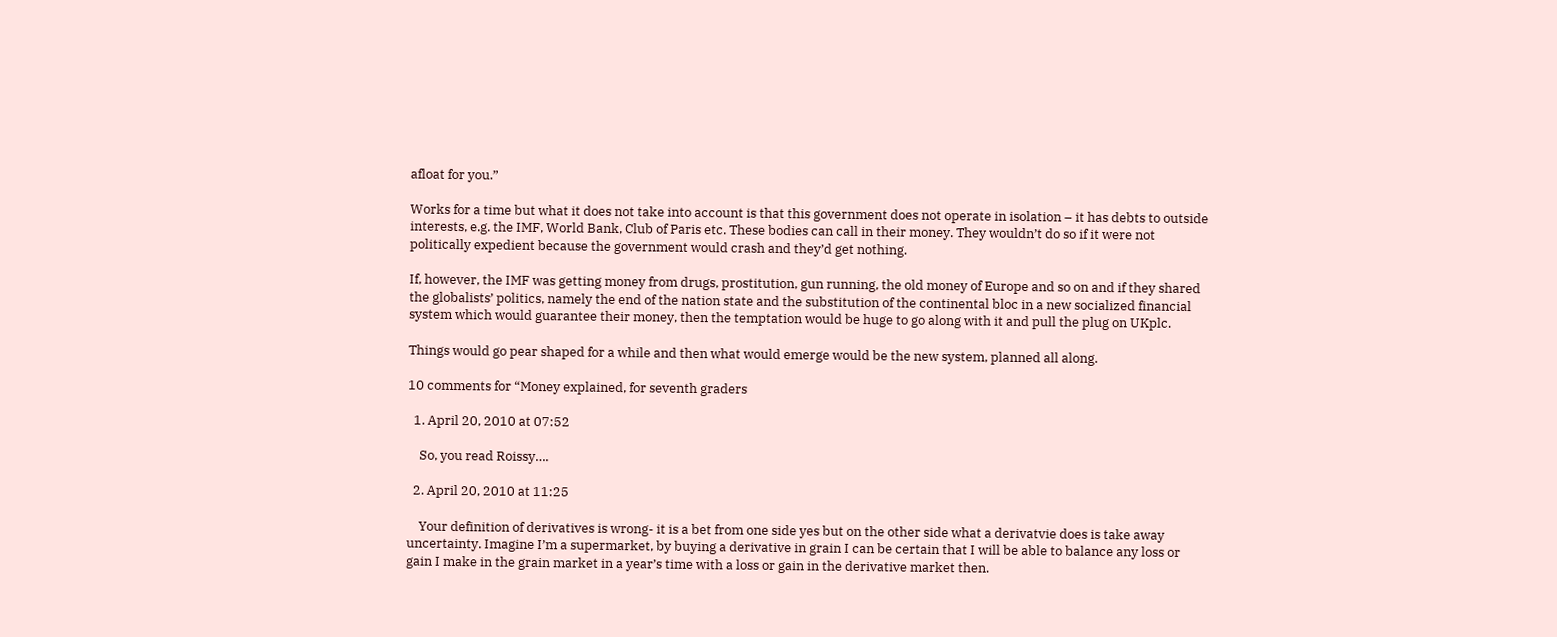afloat for you.”

Works for a time but what it does not take into account is that this government does not operate in isolation – it has debts to outside interests, e.g. the IMF, World Bank, Club of Paris etc. These bodies can call in their money. They wouldn’t do so if it were not politically expedient because the government would crash and they’d get nothing.

If, however, the IMF was getting money from drugs, prostitution, gun running, the old money of Europe and so on and if they shared the globalists’ politics, namely the end of the nation state and the substitution of the continental bloc in a new socialized financial system which would guarantee their money, then the temptation would be huge to go along with it and pull the plug on UKplc.

Things would go pear shaped for a while and then what would emerge would be the new system, planned all along.

10 comments for “Money explained, for seventh graders

  1. April 20, 2010 at 07:52

    So, you read Roissy….

  2. April 20, 2010 at 11:25

    Your definition of derivatives is wrong- it is a bet from one side yes but on the other side what a derivatvie does is take away uncertainty. Imagine I’m a supermarket, by buying a derivative in grain I can be certain that I will be able to balance any loss or gain I make in the grain market in a year’s time with a loss or gain in the derivative market then.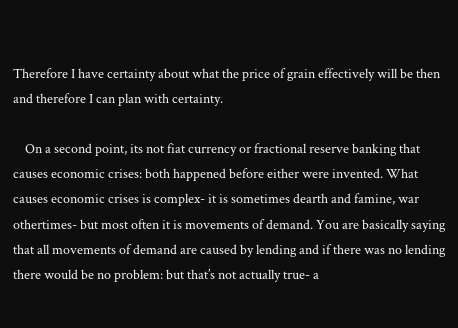Therefore I have certainty about what the price of grain effectively will be then and therefore I can plan with certainty.

    On a second point, its not fiat currency or fractional reserve banking that causes economic crises: both happened before either were invented. What causes economic crises is complex- it is sometimes dearth and famine, war othertimes- but most often it is movements of demand. You are basically saying that all movements of demand are caused by lending and if there was no lending there would be no problem: but that’s not actually true- a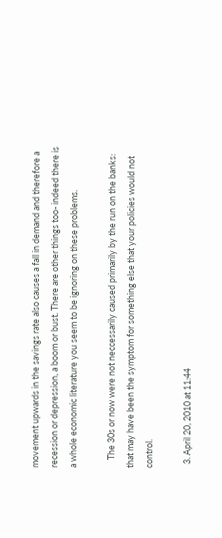movement upwards in the savings rate also causes a fall in demand and therefore a recession or depression, a boom or bust. There are other things too- indeed there is a whole economic literature you seem to be ignoring on these problems.

    The 30s or now were not neccessarily caused primarily by the run on the banks: that may have been the symptom for something else that your policies would not control.

  3. April 20, 2010 at 11:44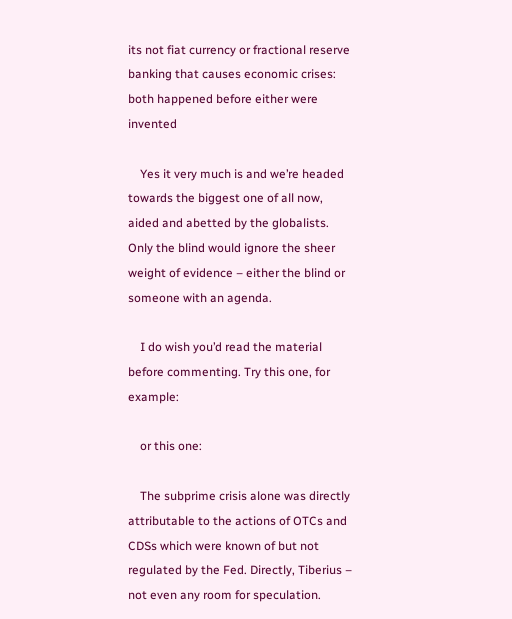its not fiat currency or fractional reserve banking that causes economic crises: both happened before either were invented

    Yes it very much is and we’re headed towards the biggest one of all now, aided and abetted by the globalists. Only the blind would ignore the sheer weight of evidence – either the blind or someone with an agenda.

    I do wish you’d read the material before commenting. Try this one, for example:

    or this one:

    The subprime crisis alone was directly attributable to the actions of OTCs and CDSs which were known of but not regulated by the Fed. Directly, Tiberius – not even any room for speculation.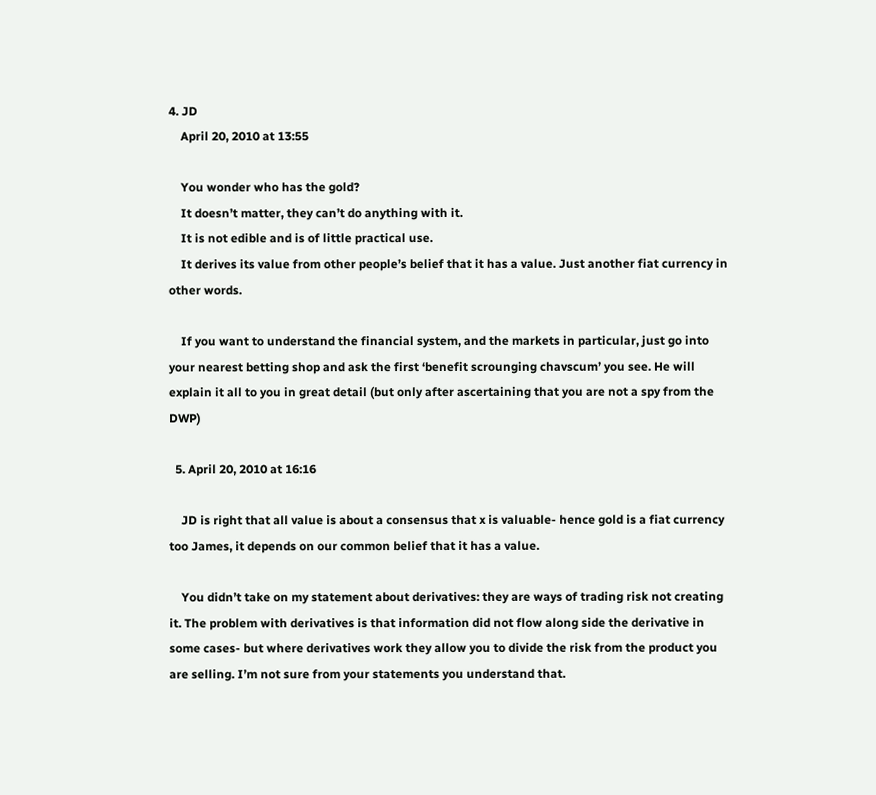4. JD
    April 20, 2010 at 13:55

    You wonder who has the gold?
    It doesn’t matter, they can’t do anything with it.
    It is not edible and is of little practical use.
    It derives its value from other people’s belief that it has a value. Just another fiat currency in other words.

    If you want to understand the financial system, and the markets in particular, just go into your nearest betting shop and ask the first ‘benefit scrounging chavscum’ you see. He will explain it all to you in great detail (but only after ascertaining that you are not a spy from the DWP)

  5. April 20, 2010 at 16:16

    JD is right that all value is about a consensus that x is valuable- hence gold is a fiat currency too James, it depends on our common belief that it has a value.

    You didn’t take on my statement about derivatives: they are ways of trading risk not creating it. The problem with derivatives is that information did not flow along side the derivative in some cases- but where derivatives work they allow you to divide the risk from the product you are selling. I’m not sure from your statements you understand that.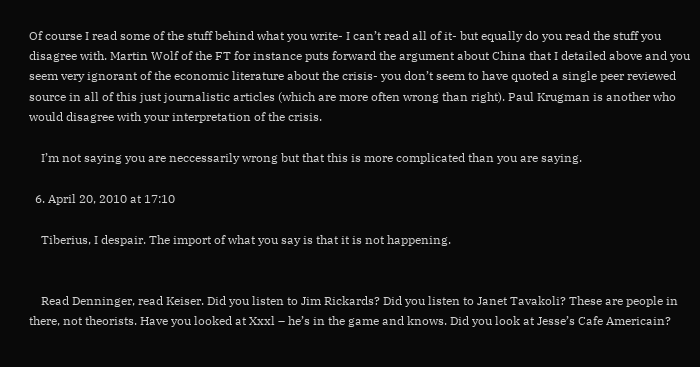Of course I read some of the stuff behind what you write- I can’t read all of it- but equally do you read the stuff you disagree with. Martin Wolf of the FT for instance puts forward the argument about China that I detailed above and you seem very ignorant of the economic literature about the crisis- you don’t seem to have quoted a single peer reviewed source in all of this just journalistic articles (which are more often wrong than right). Paul Krugman is another who would disagree with your interpretation of the crisis.

    I’m not saying you are neccessarily wrong but that this is more complicated than you are saying.

  6. April 20, 2010 at 17:10

    Tiberius, I despair. The import of what you say is that it is not happening.


    Read Denninger, read Keiser. Did you listen to Jim Rickards? Did you listen to Janet Tavakoli? These are people in there, not theorists. Have you looked at Xxxl – he’s in the game and knows. Did you look at Jesse’s Cafe Americain?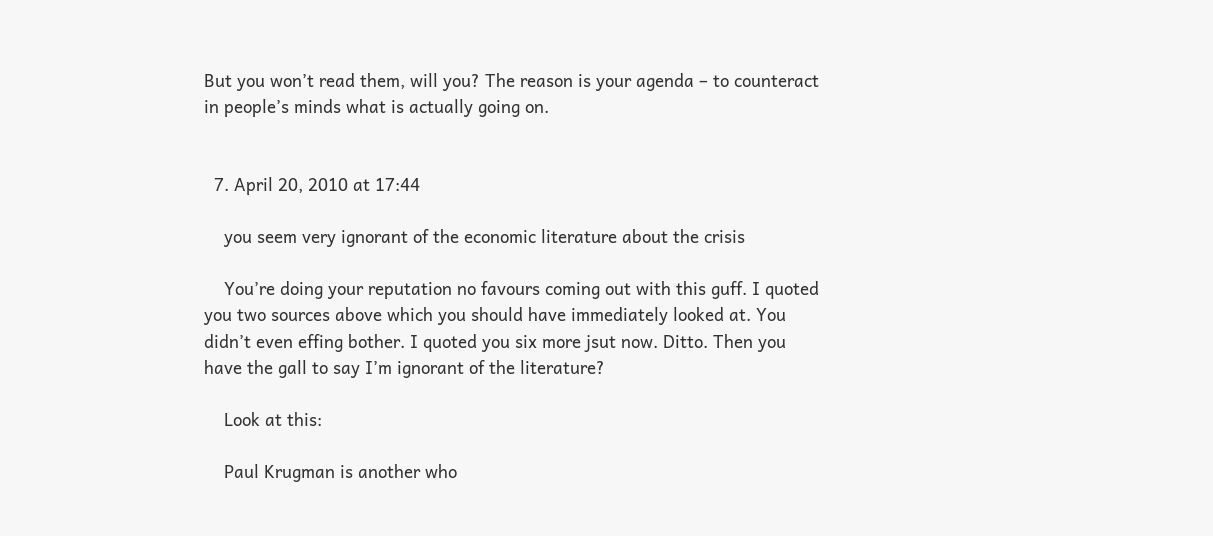But you won’t read them, will you? The reason is your agenda – to counteract in people’s minds what is actually going on.


  7. April 20, 2010 at 17:44

    you seem very ignorant of the economic literature about the crisis

    You’re doing your reputation no favours coming out with this guff. I quoted you two sources above which you should have immediately looked at. You didn’t even effing bother. I quoted you six more jsut now. Ditto. Then you have the gall to say I’m ignorant of the literature?

    Look at this:

    Paul Krugman is another who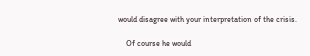would disagree with your interpretation of the crisis.

    Of course he would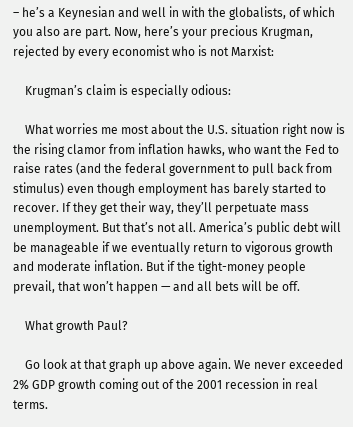– he’s a Keynesian and well in with the globalists, of which you also are part. Now, here’s your precious Krugman, rejected by every economist who is not Marxist:

    Krugman’s claim is especially odious:

    What worries me most about the U.S. situation right now is the rising clamor from inflation hawks, who want the Fed to raise rates (and the federal government to pull back from stimulus) even though employment has barely started to recover. If they get their way, they’ll perpetuate mass unemployment. But that’s not all. America’s public debt will be manageable if we eventually return to vigorous growth and moderate inflation. But if the tight-money people prevail, that won’t happen — and all bets will be off.

    What growth Paul?

    Go look at that graph up above again. We never exceeded 2% GDP growth coming out of the 2001 recession in real terms.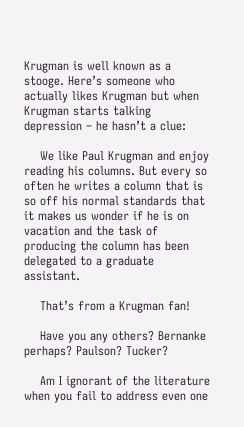Krugman is well known as a stooge. Here’s someone who actually likes Krugman but when Krugman starts talking depression – he hasn’t a clue:

    We like Paul Krugman and enjoy reading his columns. But every so often he writes a column that is so off his normal standards that it makes us wonder if he is on vacation and the task of producing the column has been delegated to a graduate assistant.

    That’s from a Krugman fan!

    Have you any others? Bernanke perhaps? Paulson? Tucker?

    Am I ignorant of the literature when you fail to address even one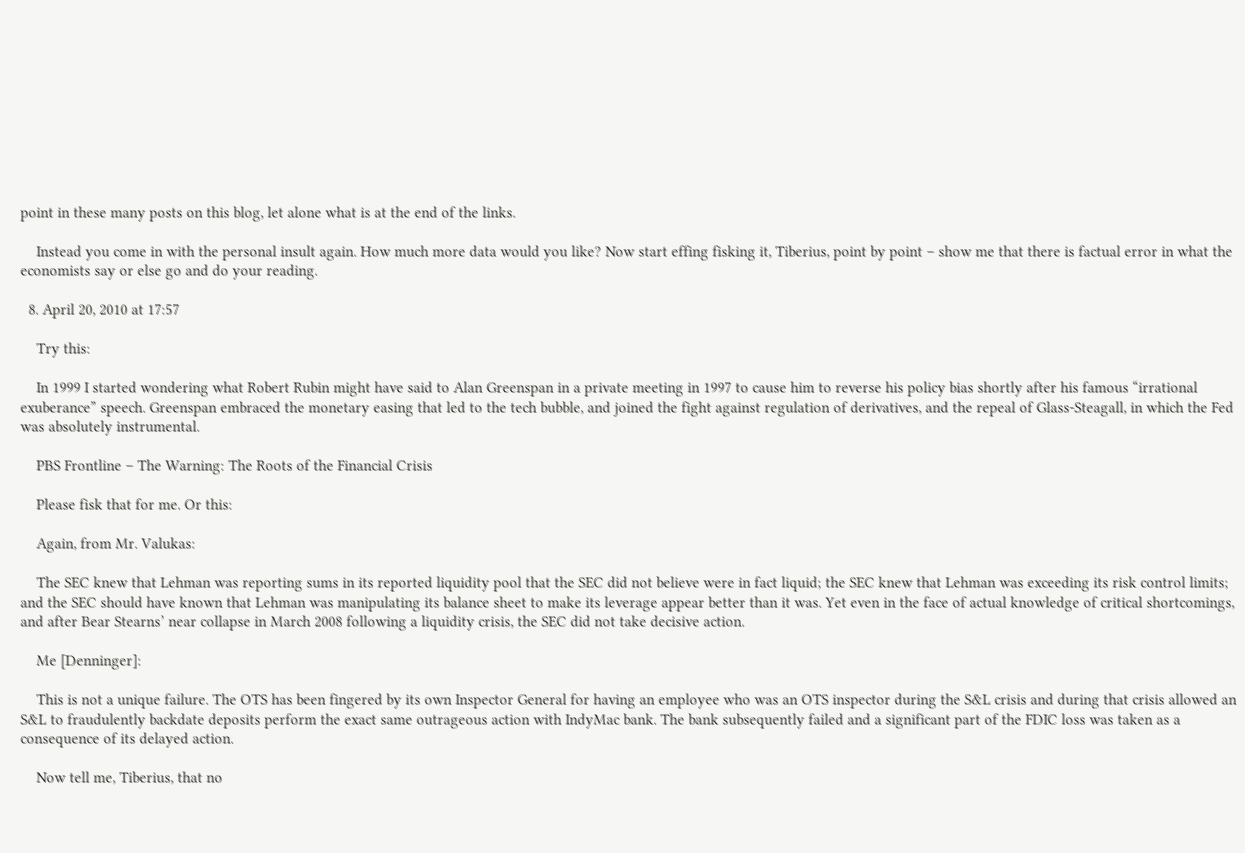point in these many posts on this blog, let alone what is at the end of the links.

    Instead you come in with the personal insult again. How much more data would you like? Now start effing fisking it, Tiberius, point by point – show me that there is factual error in what the economists say or else go and do your reading.

  8. April 20, 2010 at 17:57

    Try this:

    In 1999 I started wondering what Robert Rubin might have said to Alan Greenspan in a private meeting in 1997 to cause him to reverse his policy bias shortly after his famous “irrational exuberance” speech. Greenspan embraced the monetary easing that led to the tech bubble, and joined the fight against regulation of derivatives, and the repeal of Glass-Steagall, in which the Fed was absolutely instrumental.

    PBS Frontline – The Warning: The Roots of the Financial Crisis

    Please fisk that for me. Or this:

    Again, from Mr. Valukas:

    The SEC knew that Lehman was reporting sums in its reported liquidity pool that the SEC did not believe were in fact liquid; the SEC knew that Lehman was exceeding its risk control limits; and the SEC should have known that Lehman was manipulating its balance sheet to make its leverage appear better than it was. Yet even in the face of actual knowledge of critical shortcomings, and after Bear Stearns’ near collapse in March 2008 following a liquidity crisis, the SEC did not take decisive action.

    Me [Denninger]:

    This is not a unique failure. The OTS has been fingered by its own Inspector General for having an employee who was an OTS inspector during the S&L crisis and during that crisis allowed an S&L to fraudulently backdate deposits perform the exact same outrageous action with IndyMac bank. The bank subsequently failed and a significant part of the FDIC loss was taken as a consequence of its delayed action.

    Now tell me, Tiberius, that no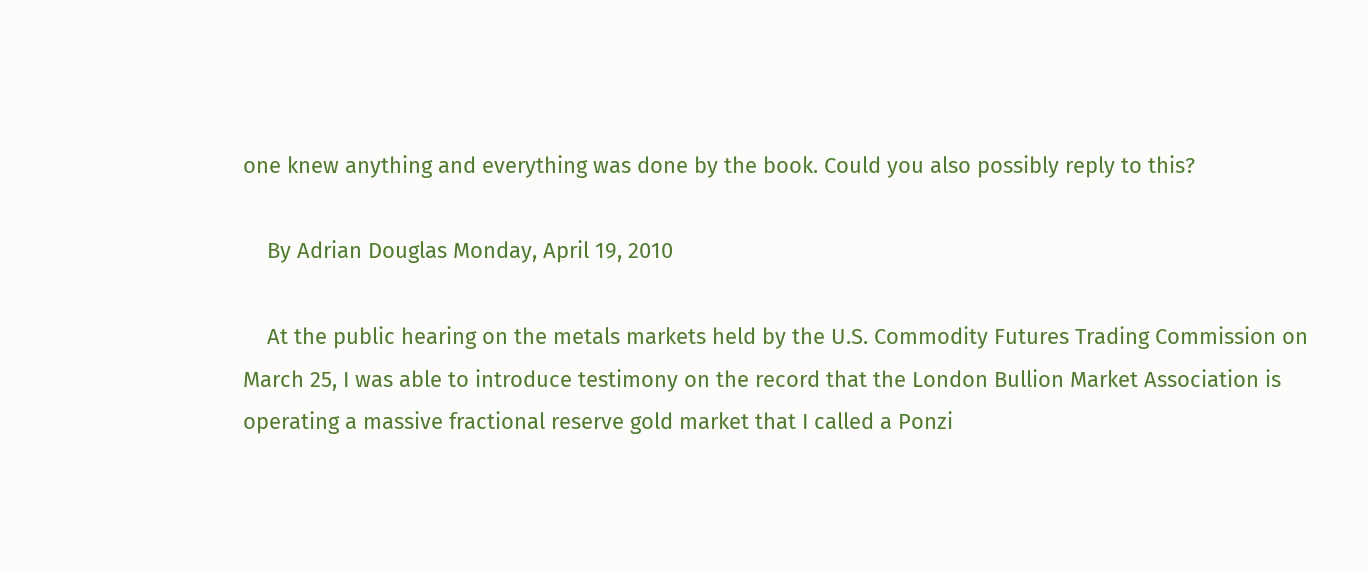one knew anything and everything was done by the book. Could you also possibly reply to this?

    By Adrian Douglas Monday, April 19, 2010

    At the public hearing on the metals markets held by the U.S. Commodity Futures Trading Commission on March 25, I was able to introduce testimony on the record that the London Bullion Market Association is operating a massive fractional reserve gold market that I called a Ponzi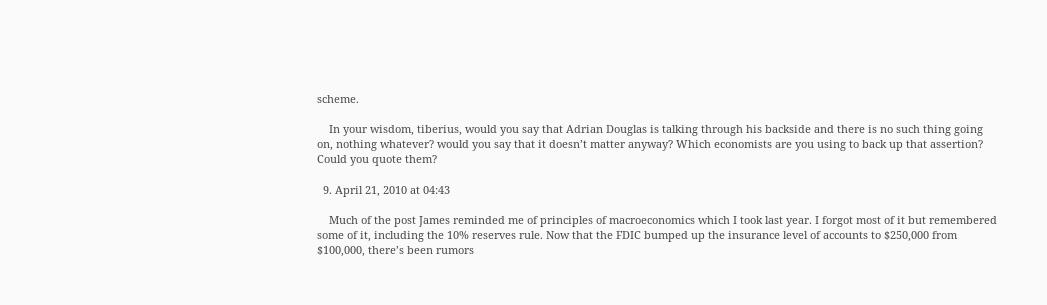scheme.

    In your wisdom, tiberius, would you say that Adrian Douglas is talking through his backside and there is no such thing going on, nothing whatever? would you say that it doesn’t matter anyway? Which economists are you using to back up that assertion? Could you quote them?

  9. April 21, 2010 at 04:43

    Much of the post James reminded me of principles of macroeconomics which I took last year. I forgot most of it but remembered some of it, including the 10% reserves rule. Now that the FDIC bumped up the insurance level of accounts to $250,000 from $100,000, there’s been rumors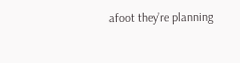afoot they’re planning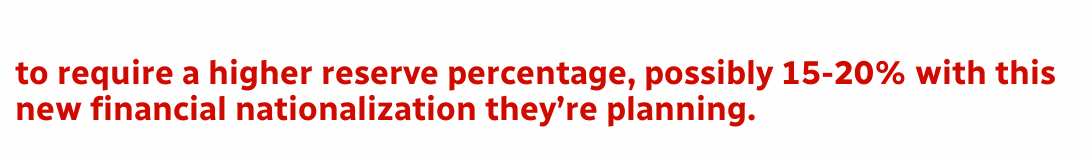to require a higher reserve percentage, possibly 15-20% with this new financial nationalization they’re planning.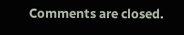Comments are closed.